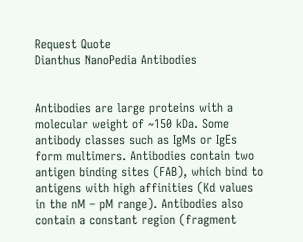Request Quote
Dianthus NanoPedia Antibodies


Antibodies are large proteins with a molecular weight of ~150 kDa. Some antibody classes such as IgMs or IgEs form multimers. Antibodies contain two antigen binding sites (FAB), which bind to antigens with high affinities (Kd values in the nM – pM range). Antibodies also contain a constant region (fragment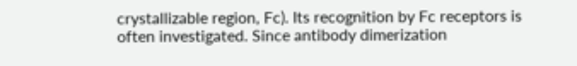crystallizable region, Fc). Its recognition by Fc receptors is often investigated. Since antibody dimerization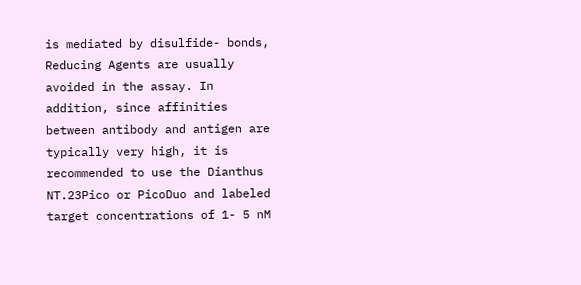is mediated by disulfide- bonds, Reducing Agents are usually avoided in the assay. In addition, since affinities between antibody and antigen are typically very high, it is recommended to use the Dianthus NT.23Pico or PicoDuo and labeled target concentrations of 1- 5 nM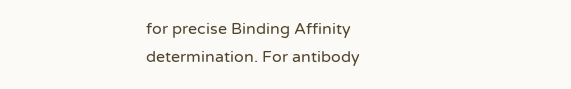for precise Binding Affinity determination. For antibody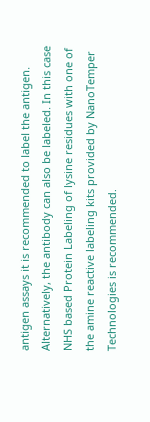antigen assays it is recommended to label the antigen. Alternatively, the antibody can also be labeled. In this case NHS based Protein Labeling of lysine residues with one of the amine reactive labeling kits provided by NanoTemper Technologies is recommended.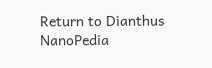Return to Dianthus NanoPedia